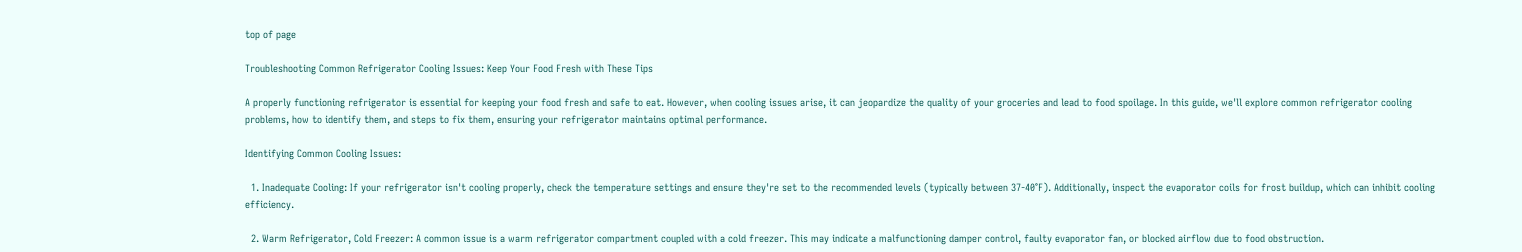top of page

Troubleshooting Common Refrigerator Cooling Issues: Keep Your Food Fresh with These Tips

A properly functioning refrigerator is essential for keeping your food fresh and safe to eat. However, when cooling issues arise, it can jeopardize the quality of your groceries and lead to food spoilage. In this guide, we'll explore common refrigerator cooling problems, how to identify them, and steps to fix them, ensuring your refrigerator maintains optimal performance.

Identifying Common Cooling Issues:

  1. Inadequate Cooling: If your refrigerator isn't cooling properly, check the temperature settings and ensure they're set to the recommended levels (typically between 37-40°F). Additionally, inspect the evaporator coils for frost buildup, which can inhibit cooling efficiency.

  2. Warm Refrigerator, Cold Freezer: A common issue is a warm refrigerator compartment coupled with a cold freezer. This may indicate a malfunctioning damper control, faulty evaporator fan, or blocked airflow due to food obstruction.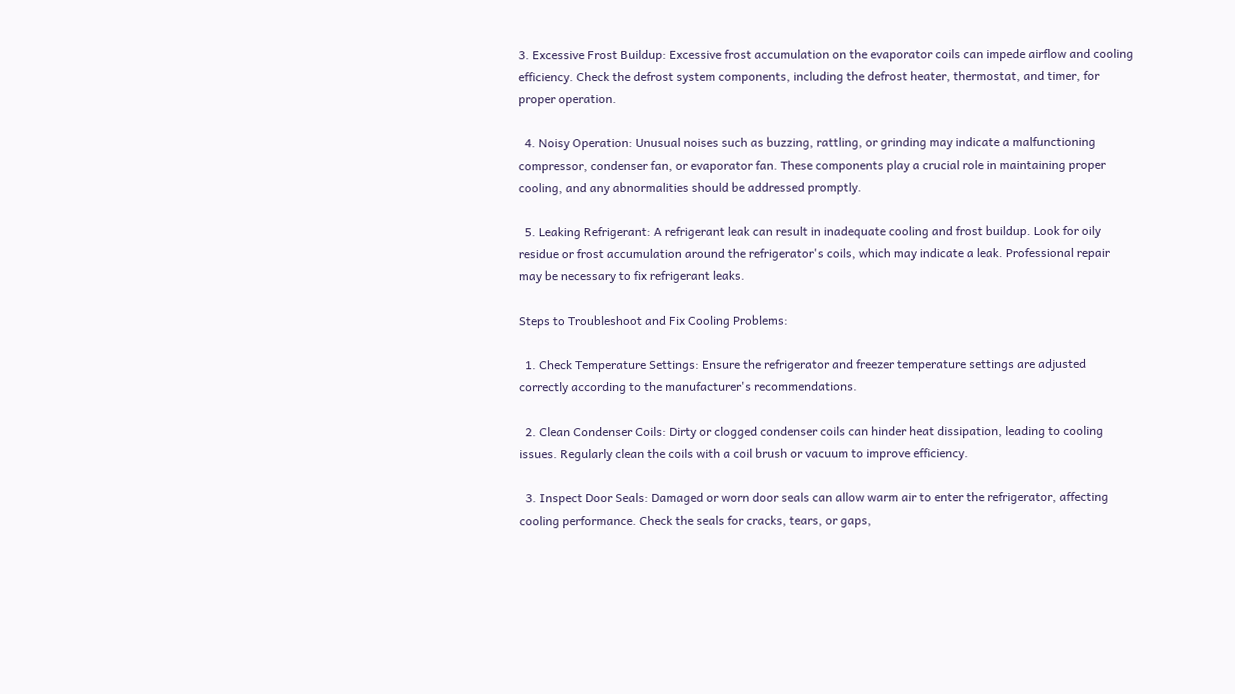3. Excessive Frost Buildup: Excessive frost accumulation on the evaporator coils can impede airflow and cooling efficiency. Check the defrost system components, including the defrost heater, thermostat, and timer, for proper operation.

  4. Noisy Operation: Unusual noises such as buzzing, rattling, or grinding may indicate a malfunctioning compressor, condenser fan, or evaporator fan. These components play a crucial role in maintaining proper cooling, and any abnormalities should be addressed promptly.

  5. Leaking Refrigerant: A refrigerant leak can result in inadequate cooling and frost buildup. Look for oily residue or frost accumulation around the refrigerator's coils, which may indicate a leak. Professional repair may be necessary to fix refrigerant leaks.

Steps to Troubleshoot and Fix Cooling Problems:

  1. Check Temperature Settings: Ensure the refrigerator and freezer temperature settings are adjusted correctly according to the manufacturer's recommendations.

  2. Clean Condenser Coils: Dirty or clogged condenser coils can hinder heat dissipation, leading to cooling issues. Regularly clean the coils with a coil brush or vacuum to improve efficiency.

  3. Inspect Door Seals: Damaged or worn door seals can allow warm air to enter the refrigerator, affecting cooling performance. Check the seals for cracks, tears, or gaps,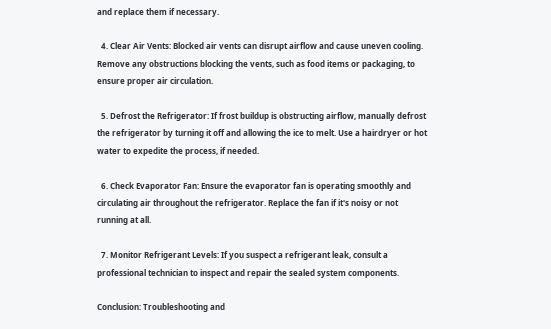and replace them if necessary.

  4. Clear Air Vents: Blocked air vents can disrupt airflow and cause uneven cooling. Remove any obstructions blocking the vents, such as food items or packaging, to ensure proper air circulation.

  5. Defrost the Refrigerator: If frost buildup is obstructing airflow, manually defrost the refrigerator by turning it off and allowing the ice to melt. Use a hairdryer or hot water to expedite the process, if needed.

  6. Check Evaporator Fan: Ensure the evaporator fan is operating smoothly and circulating air throughout the refrigerator. Replace the fan if it's noisy or not running at all.

  7. Monitor Refrigerant Levels: If you suspect a refrigerant leak, consult a professional technician to inspect and repair the sealed system components.

Conclusion: Troubleshooting and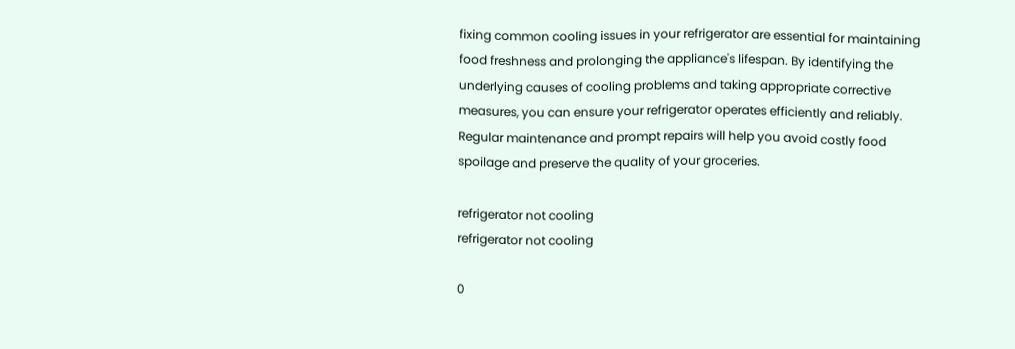fixing common cooling issues in your refrigerator are essential for maintaining food freshness and prolonging the appliance's lifespan. By identifying the underlying causes of cooling problems and taking appropriate corrective measures, you can ensure your refrigerator operates efficiently and reliably. Regular maintenance and prompt repairs will help you avoid costly food spoilage and preserve the quality of your groceries.

refrigerator not cooling
refrigerator not cooling

0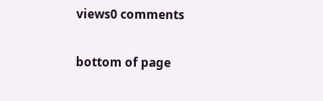views0 comments


bottom of page